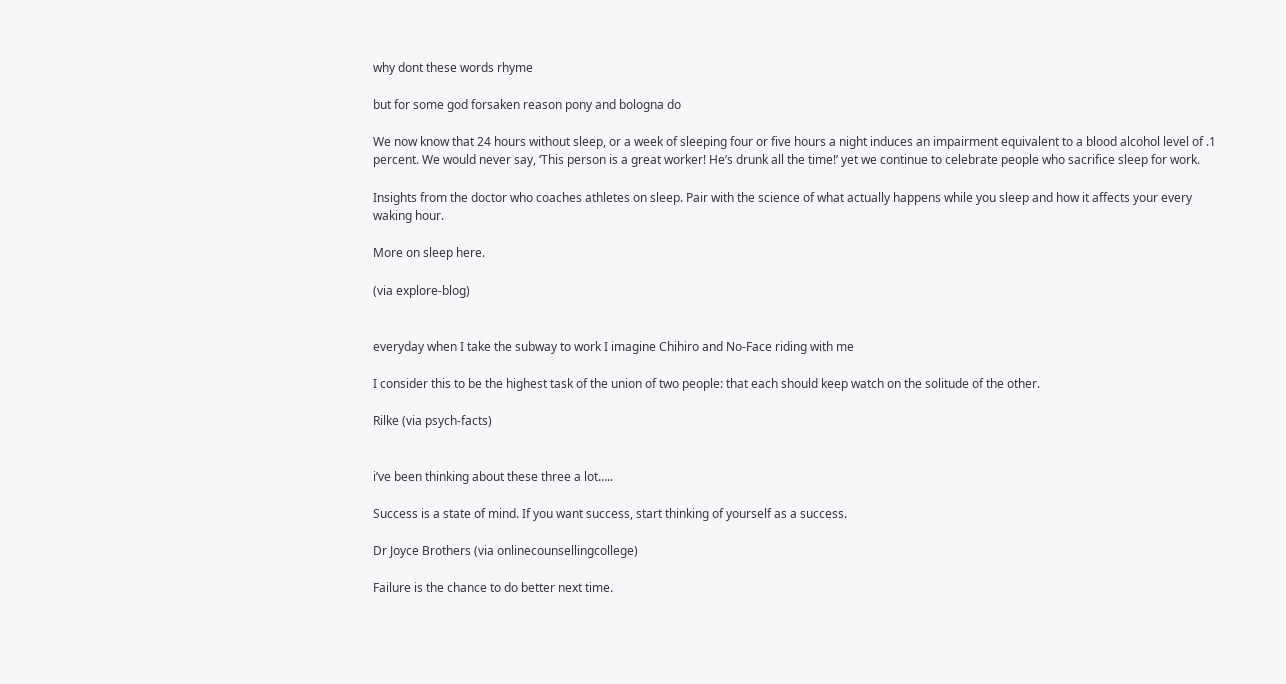why dont these words rhyme

but for some god forsaken reason pony and bologna do

We now know that 24 hours without sleep, or a week of sleeping four or five hours a night induces an impairment equivalent to a blood alcohol level of .1 percent. We would never say, ‘This person is a great worker! He’s drunk all the time!’ yet we continue to celebrate people who sacrifice sleep for work.

Insights from the doctor who coaches athletes on sleep. Pair with the science of what actually happens while you sleep and how it affects your every waking hour.

More on sleep here.

(via explore-blog)


everyday when I take the subway to work I imagine Chihiro and No-Face riding with me

I consider this to be the highest task of the union of two people: that each should keep watch on the solitude of the other.

Rilke (via psych-facts)


i’ve been thinking about these three a lot…..

Success is a state of mind. If you want success, start thinking of yourself as a success.

Dr Joyce Brothers (via onlinecounsellingcollege)

Failure is the chance to do better next time.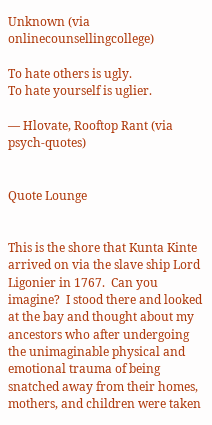Unknown (via onlinecounsellingcollege)

To hate others is ugly.
To hate yourself is uglier.

― Hlovate, Rooftop Rant (via psych-quotes)


Quote Lounge


This is the shore that Kunta Kinte arrived on via the slave ship Lord Ligonier in 1767.  Can you imagine?  I stood there and looked at the bay and thought about my ancestors who after undergoing the unimaginable physical and emotional trauma of being snatched away from their homes, mothers, and children were taken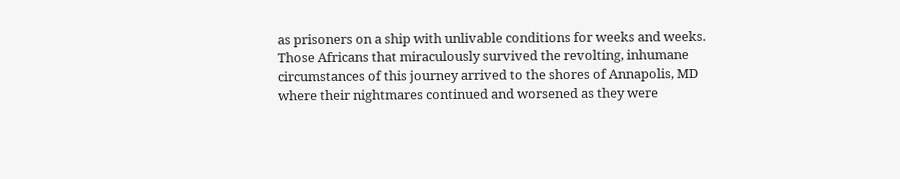as prisoners on a ship with unlivable conditions for weeks and weeks.  Those Africans that miraculously survived the revolting, inhumane circumstances of this journey arrived to the shores of Annapolis, MD where their nightmares continued and worsened as they were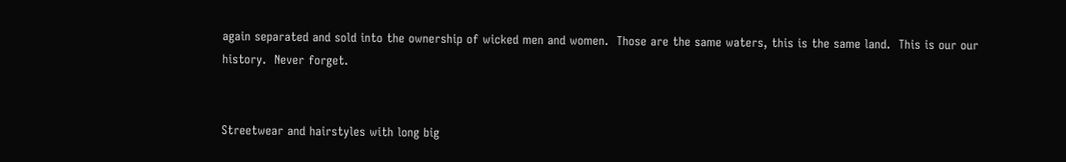again separated and sold into the ownership of wicked men and women.  Those are the same waters, this is the same land.  This is our our history.  Never forget.


Streetwear and hairstyles with long big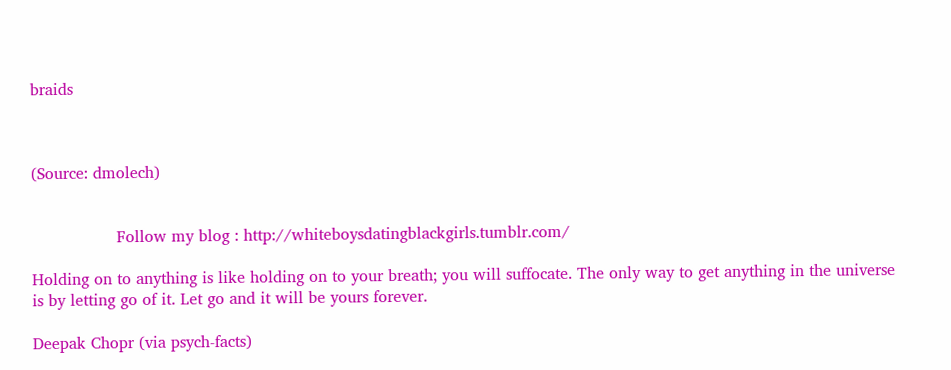braids



(Source: dmolech)


                 Follow my blog : http://whiteboysdatingblackgirls.tumblr.com/

Holding on to anything is like holding on to your breath; you will suffocate. The only way to get anything in the universe is by letting go of it. Let go and it will be yours forever.

Deepak Chopr (via psych-facts)